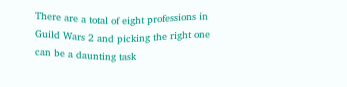There are a total of eight professions in Guild Wars 2 and picking the right one can be a daunting task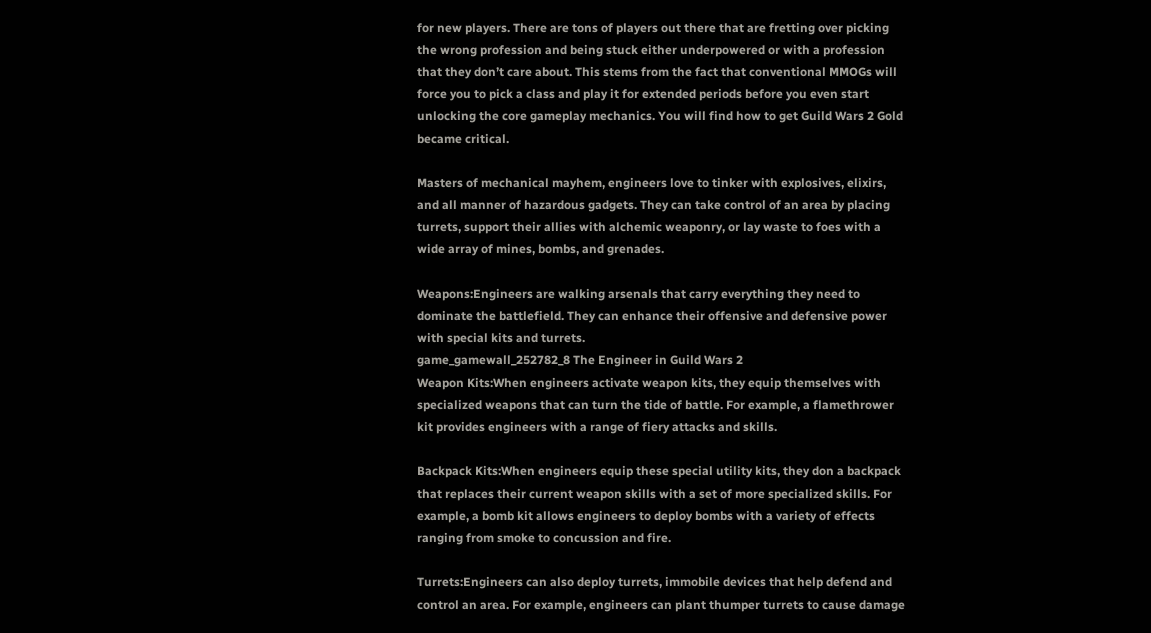for new players. There are tons of players out there that are fretting over picking the wrong profession and being stuck either underpowered or with a profession that they don’t care about. This stems from the fact that conventional MMOGs will force you to pick a class and play it for extended periods before you even start unlocking the core gameplay mechanics. You will find how to get Guild Wars 2 Gold became critical.

Masters of mechanical mayhem, engineers love to tinker with explosives, elixirs, and all manner of hazardous gadgets. They can take control of an area by placing turrets, support their allies with alchemic weaponry, or lay waste to foes with a wide array of mines, bombs, and grenades.

Weapons:Engineers are walking arsenals that carry everything they need to dominate the battlefield. They can enhance their offensive and defensive power with special kits and turrets.
game_gamewall_252782_8 The Engineer in Guild Wars 2
Weapon Kits:When engineers activate weapon kits, they equip themselves with specialized weapons that can turn the tide of battle. For example, a flamethrower kit provides engineers with a range of fiery attacks and skills.

Backpack Kits:When engineers equip these special utility kits, they don a backpack that replaces their current weapon skills with a set of more specialized skills. For example, a bomb kit allows engineers to deploy bombs with a variety of effects ranging from smoke to concussion and fire.

Turrets:Engineers can also deploy turrets, immobile devices that help defend and control an area. For example, engineers can plant thumper turrets to cause damage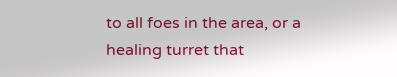to all foes in the area, or a healing turret that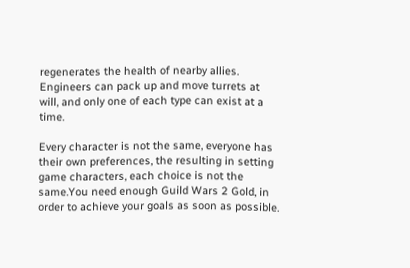regenerates the health of nearby allies. Engineers can pack up and move turrets at will, and only one of each type can exist at a time.

Every character is not the same, everyone has their own preferences, the resulting in setting game characters, each choice is not the same.You need enough Guild Wars 2 Gold, in order to achieve your goals as soon as possible.